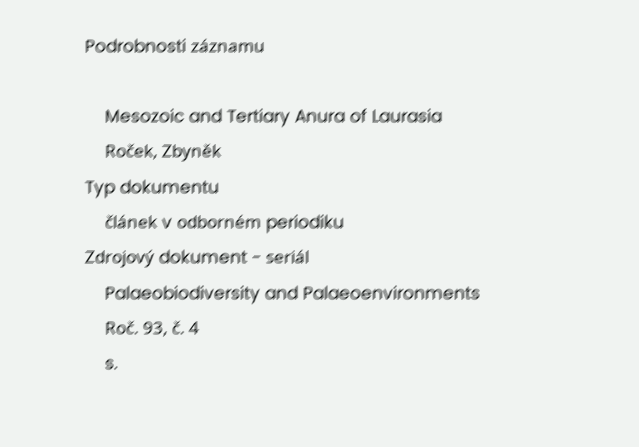Podrobnosti záznamu

    Mesozoic and Tertiary Anura of Laurasia
    Roček, Zbyněk
Typ dokumentu
    článek v odborném periodiku
Zdrojový dokument - seriál
    Palaeobiodiversity and Palaeoenvironments
    Roč. 93, č. 4
    s.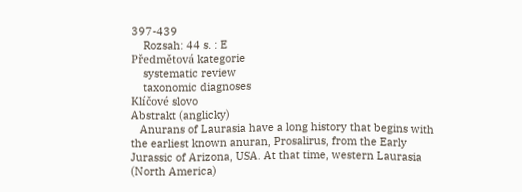397-439
    Rozsah: 44 s. : E
Předmětová kategorie
    systematic review
    taxonomic diagnoses
Klíčové slovo
Abstrakt (anglicky)
   Anurans of Laurasia have a long history that begins with the earliest known anuran, Prosalirus, from the Early Jurassic of Arizona, USA. At that time, western Laurasia (North America)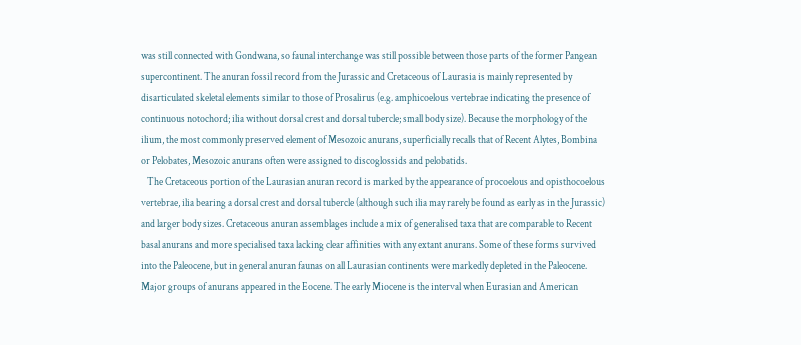was still connected with Gondwana, so faunal interchange was still possible between those parts of the former Pangean supercontinent. The anuran fossil record from the Jurassic and Cretaceous of Laurasia is mainly represented by disarticulated skeletal elements similar to those of Prosalirus (e.g. amphicoelous vertebrae indicating the presence of continuous notochord; ilia without dorsal crest and dorsal tubercle; small body size). Because the morphology of the ilium, the most commonly preserved element of Mesozoic anurans, superficially recalls that of Recent Alytes, Bombina or Pelobates, Mesozoic anurans often were assigned to discoglossids and pelobatids.
   The Cretaceous portion of the Laurasian anuran record is marked by the appearance of procoelous and opisthocoelous vertebrae, ilia bearing a dorsal crest and dorsal tubercle (although such ilia may rarely be found as early as in the Jurassic) and larger body sizes. Cretaceous anuran assemblages include a mix of generalised taxa that are comparable to Recent basal anurans and more specialised taxa lacking clear affinities with any extant anurans. Some of these forms survived into the Paleocene, but in general anuran faunas on all Laurasian continents were markedly depleted in the Paleocene. Major groups of anurans appeared in the Eocene. The early Miocene is the interval when Eurasian and American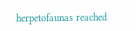herpetofaunas reached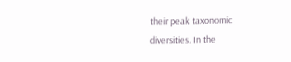their peak taxonomic diversities. In the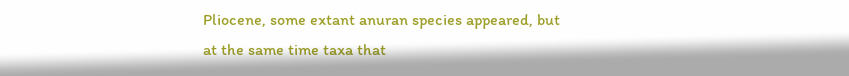Pliocene, some extant anuran species appeared, but at the same time taxa that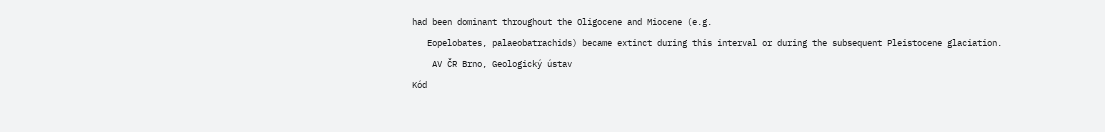had been dominant throughout the Oligocene and Miocene (e.g.
   Eopelobates, palaeobatrachids) became extinct during this interval or during the subsequent Pleistocene glaciation.
    AV ČR Brno, Geologický ústav
Kód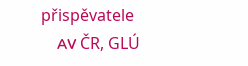přispěvatele
    AV ČR, GLÚ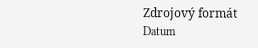Zdrojový formát
Datum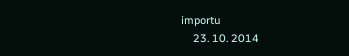importu
    23. 10. 2014